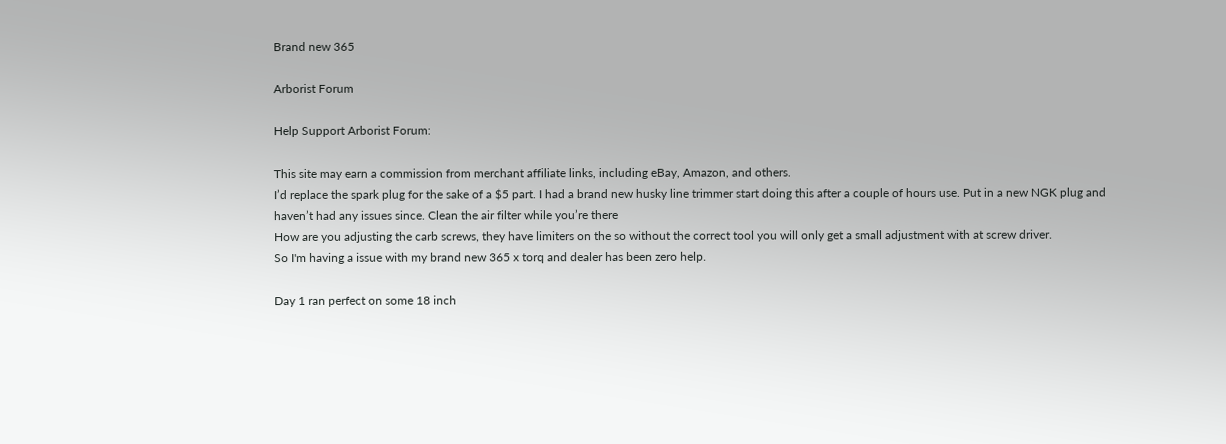Brand new 365

Arborist Forum

Help Support Arborist Forum:

This site may earn a commission from merchant affiliate links, including eBay, Amazon, and others.
I’d replace the spark plug for the sake of a $5 part. I had a brand new husky line trimmer start doing this after a couple of hours use. Put in a new NGK plug and haven’t had any issues since. Clean the air filter while you’re there
How are you adjusting the carb screws, they have limiters on the so without the correct tool you will only get a small adjustment with at screw driver.
So I'm having a issue with my brand new 365 x torq and dealer has been zero help.

Day 1 ran perfect on some 18 inch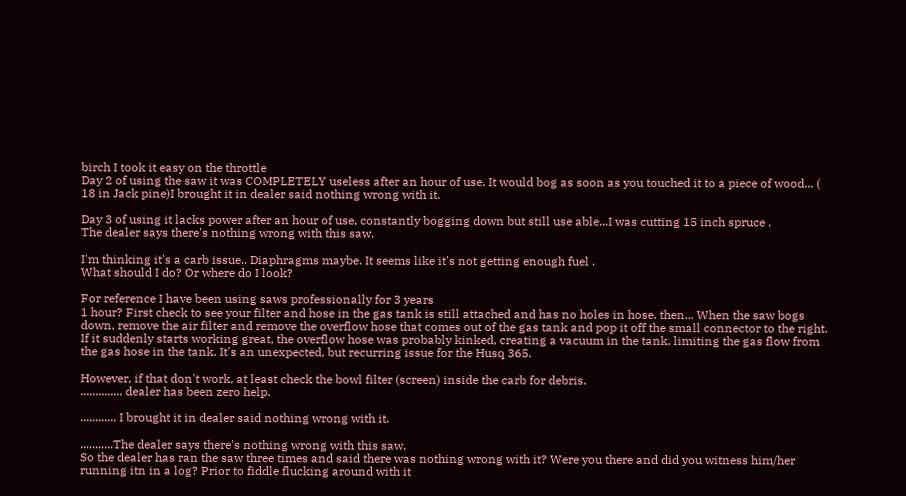birch I took it easy on the throttle
Day 2 of using the saw it was COMPLETELY useless after an hour of use. It would bog as soon as you touched it to a piece of wood... ( 18 in Jack pine)I brought it in dealer said nothing wrong with it.

Day 3 of using it lacks power after an hour of use, constantly bogging down but still use able...I was cutting 15 inch spruce .
The dealer says there's nothing wrong with this saw.

I'm thinking it's a carb issue.. Diaphragms maybe. It seems like it's not getting enough fuel .
What should I do? Or where do I look?

For reference I have been using saws professionally for 3 years
1 hour? First check to see your filter and hose in the gas tank is still attached and has no holes in hose. then... When the saw bogs down, remove the air filter and remove the overflow hose that comes out of the gas tank and pop it off the small connector to the right. If it suddenly starts working great, the overflow hose was probably kinked, creating a vacuum in the tank, limiting the gas flow from the gas hose in the tank. It's an unexpected, but recurring issue for the Husq 365.

However, if that don't work, at least check the bowl filter (screen) inside the carb for debris.
.............. dealer has been zero help.

............ I brought it in dealer said nothing wrong with it.

...........The dealer says there's nothing wrong with this saw.
So the dealer has ran the saw three times and said there was nothing wrong with it? Were you there and did you witness him/her running itn in a log? Prior to fiddle flucking around with it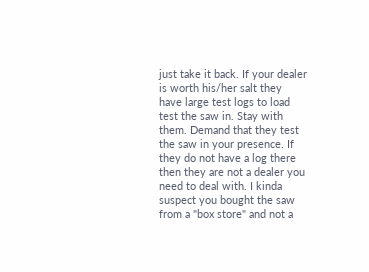just take it back. If your dealer is worth his/her salt they have large test logs to load test the saw in. Stay with them. Demand that they test the saw in your presence. If they do not have a log there then they are not a dealer you need to deal with. I kinda suspect you bought the saw from a "box store" and not a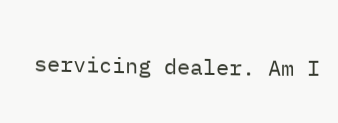servicing dealer. Am I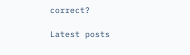correct?

Latest posts